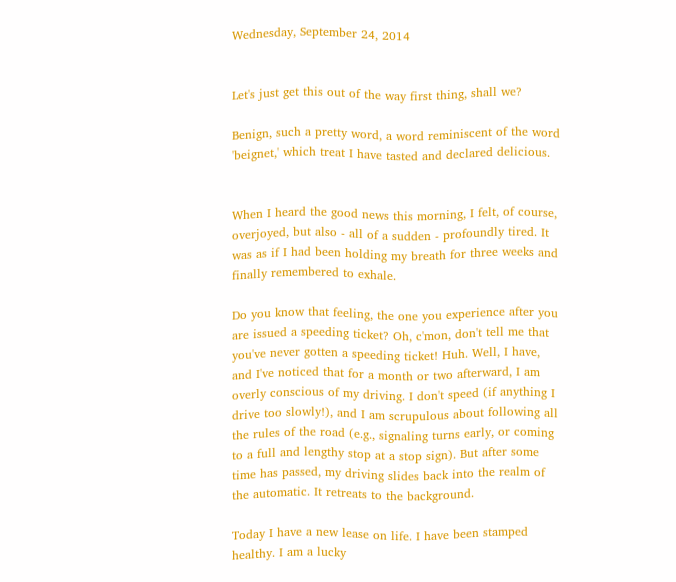Wednesday, September 24, 2014


Let's just get this out of the way first thing, shall we?

Benign, such a pretty word, a word reminiscent of the word 'beignet,' which treat I have tasted and declared delicious.


When I heard the good news this morning, I felt, of course, overjoyed, but also - all of a sudden - profoundly tired. It was as if I had been holding my breath for three weeks and finally remembered to exhale.

Do you know that feeling, the one you experience after you are issued a speeding ticket? Oh, c'mon, don't tell me that you've never gotten a speeding ticket! Huh. Well, I have, and I've noticed that for a month or two afterward, I am overly conscious of my driving. I don't speed (if anything I drive too slowly!), and I am scrupulous about following all the rules of the road (e.g., signaling turns early, or coming to a full and lengthy stop at a stop sign). But after some time has passed, my driving slides back into the realm of the automatic. It retreats to the background.

Today I have a new lease on life. I have been stamped healthy. I am a lucky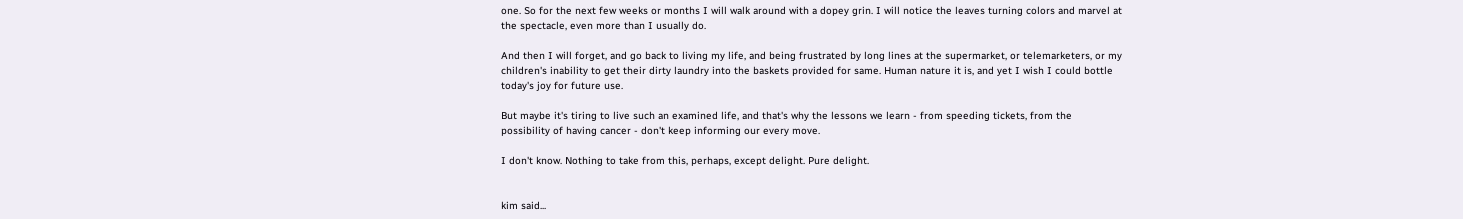one. So for the next few weeks or months I will walk around with a dopey grin. I will notice the leaves turning colors and marvel at the spectacle, even more than I usually do.

And then I will forget, and go back to living my life, and being frustrated by long lines at the supermarket, or telemarketers, or my children's inability to get their dirty laundry into the baskets provided for same. Human nature it is, and yet I wish I could bottle today's joy for future use.

But maybe it's tiring to live such an examined life, and that's why the lessons we learn - from speeding tickets, from the possibility of having cancer - don't keep informing our every move.

I don't know. Nothing to take from this, perhaps, except delight. Pure delight.


kim said...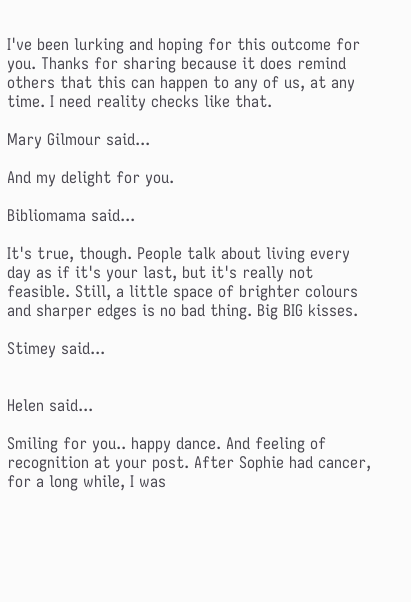I've been lurking and hoping for this outcome for you. Thanks for sharing because it does remind others that this can happen to any of us, at any time. I need reality checks like that.

Mary Gilmour said...

And my delight for you.

Bibliomama said...

It's true, though. People talk about living every day as if it's your last, but it's really not feasible. Still, a little space of brighter colours and sharper edges is no bad thing. Big BIG kisses.

Stimey said...


Helen said...

Smiling for you.. happy dance. And feeling of recognition at your post. After Sophie had cancer, for a long while, I was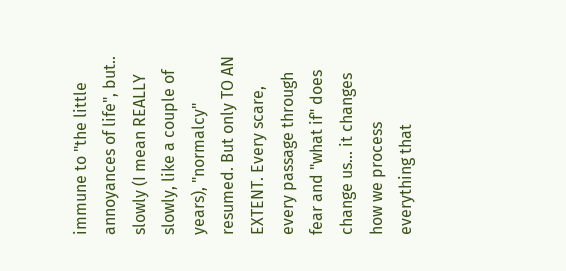immune to "the little annoyances of life", but.. slowly (I mean REALLY slowly, like a couple of years), "normalcy" resumed. But only TO AN EXTENT. Every scare, every passage through fear and "what if" does change us... it changes how we process everything that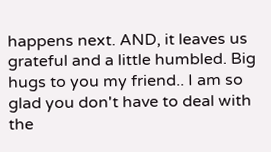happens next. AND, it leaves us grateful and a little humbled. Big hugs to you my friend.. I am so glad you don't have to deal with the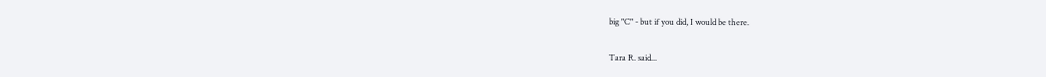big "C" - but if you did, I would be there.

Tara R. said...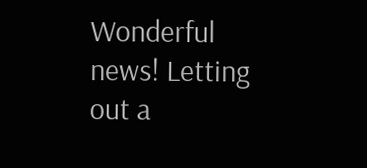Wonderful news! Letting out a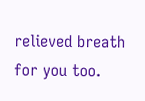relieved breath for you too.